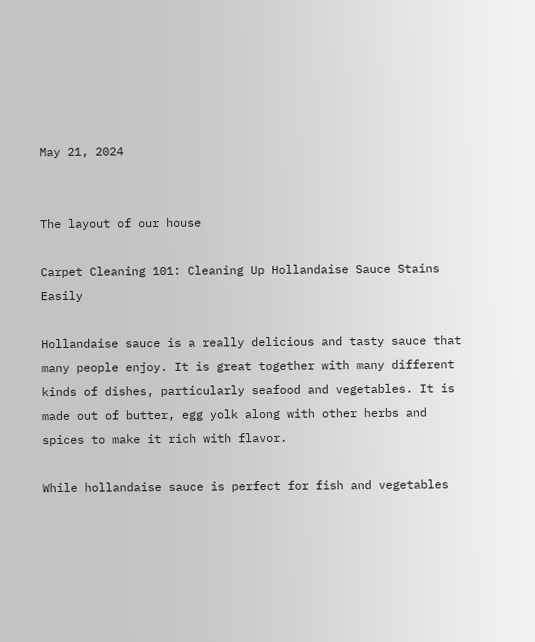May 21, 2024


The layout of our house

Carpet Cleaning 101: Cleaning Up Hollandaise Sauce Stains Easily

Hollandaise sauce is a really delicious and tasty sauce that many people enjoy. It is great together with many different kinds of dishes, particularly seafood and vegetables. It is made out of butter, egg yolk along with other herbs and spices to make it rich with flavor.

While hollandaise sauce is perfect for fish and vegetables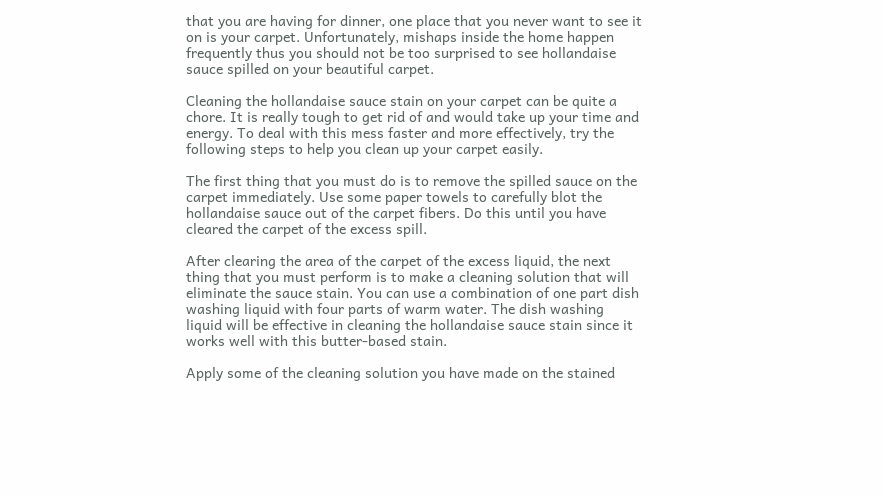that you are having for dinner, one place that you never want to see it on is your carpet. Unfortunately, mishaps inside the home happen frequently thus you should not be too surprised to see hollandaise sauce spilled on your beautiful carpet.

Cleaning the hollandaise sauce stain on your carpet can be quite a chore. It is really tough to get rid of and would take up your time and energy. To deal with this mess faster and more effectively, try the following steps to help you clean up your carpet easily.

The first thing that you must do is to remove the spilled sauce on the carpet immediately. Use some paper towels to carefully blot the hollandaise sauce out of the carpet fibers. Do this until you have cleared the carpet of the excess spill.

After clearing the area of the carpet of the excess liquid, the next thing that you must perform is to make a cleaning solution that will eliminate the sauce stain. You can use a combination of one part dish washing liquid with four parts of warm water. The dish washing liquid will be effective in cleaning the hollandaise sauce stain since it works well with this butter-based stain.

Apply some of the cleaning solution you have made on the stained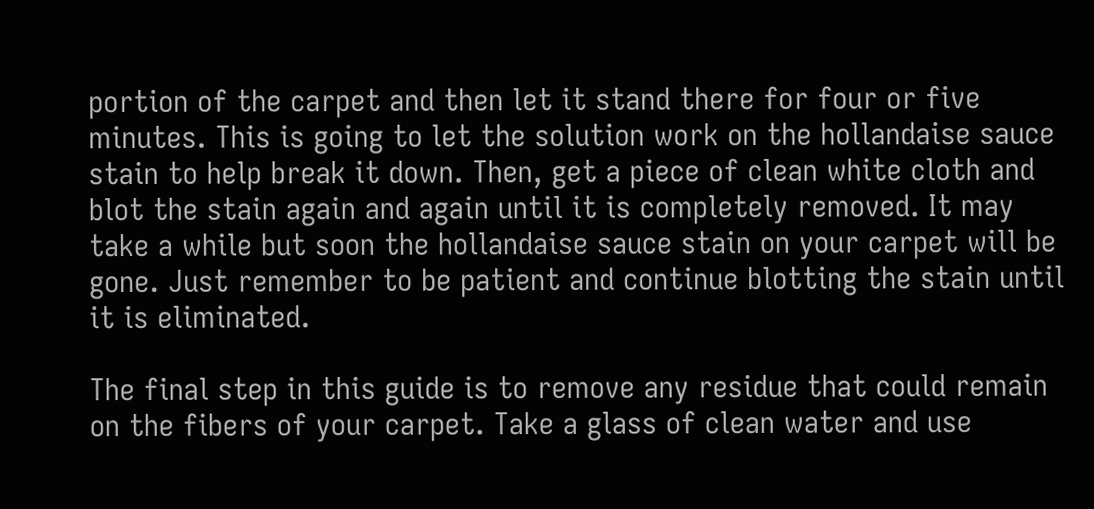portion of the carpet and then let it stand there for four or five minutes. This is going to let the solution work on the hollandaise sauce stain to help break it down. Then, get a piece of clean white cloth and blot the stain again and again until it is completely removed. It may take a while but soon the hollandaise sauce stain on your carpet will be gone. Just remember to be patient and continue blotting the stain until it is eliminated.

The final step in this guide is to remove any residue that could remain on the fibers of your carpet. Take a glass of clean water and use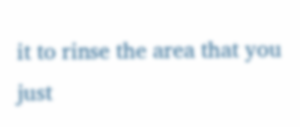it to rinse the area that you just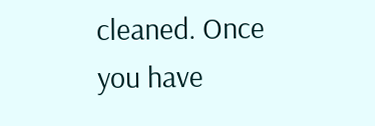cleaned. Once you have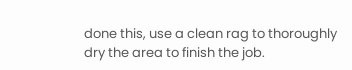done this, use a clean rag to thoroughly dry the area to finish the job.